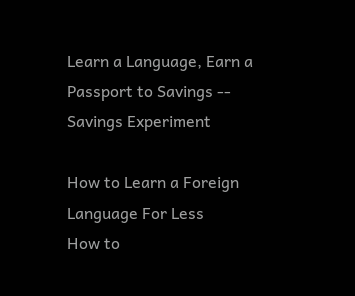Learn a Language, Earn a Passport to Savings -- Savings Experiment

How to Learn a Foreign Language For Less
How to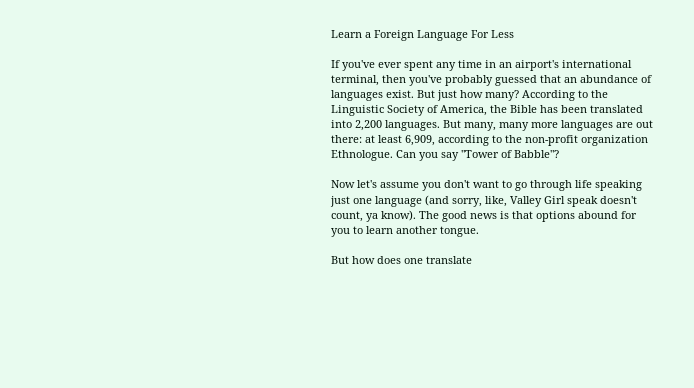Learn a Foreign Language For Less

If you've ever spent any time in an airport's international terminal, then you've probably guessed that an abundance of languages exist. But just how many? According to the Linguistic Society of America, the Bible has been translated into 2,200 languages. But many, many more languages are out there: at least 6,909, according to the non-profit organization Ethnologue. Can you say "Tower of Babble"?

Now let's assume you don't want to go through life speaking just one language (and sorry, like, Valley Girl speak doesn't count, ya know). The good news is that options abound for you to learn another tongue.

But how does one translate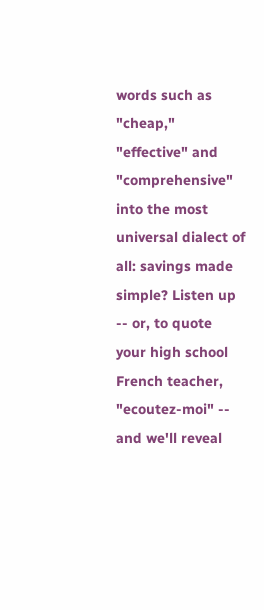words such as "cheap," "effective" and "comprehensive" into the most universal dialect of all: savings made simple? Listen up -- or, to quote your high school French teacher, "ecoutez-moi" -- and we'll reveal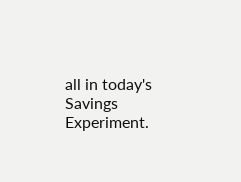all in today's Savings Experiment.